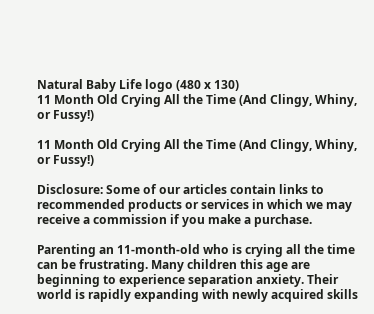Natural Baby Life logo (480 x 130)
11 Month Old Crying All the Time (And Clingy, Whiny, or Fussy!)

11 Month Old Crying All the Time (And Clingy, Whiny, or Fussy!)

Disclosure: Some of our articles contain links to recommended products or services in which we may receive a commission if you make a purchase.

Parenting an 11-month-old who is crying all the time can be frustrating. Many children this age are beginning to experience separation anxiety. Their world is rapidly expanding with newly acquired skills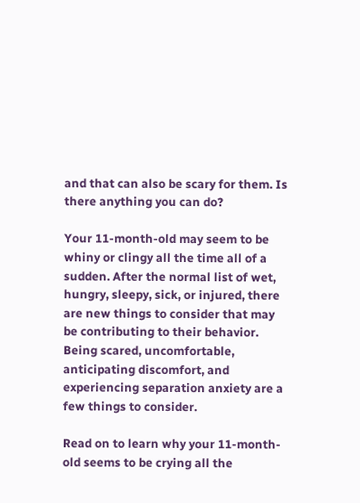and that can also be scary for them. Is there anything you can do?

Your 11-month-old may seem to be whiny or clingy all the time all of a sudden. After the normal list of wet, hungry, sleepy, sick, or injured, there are new things to consider that may be contributing to their behavior. Being scared, uncomfortable, anticipating discomfort, and experiencing separation anxiety are a few things to consider.

Read on to learn why your 11-month-old seems to be crying all the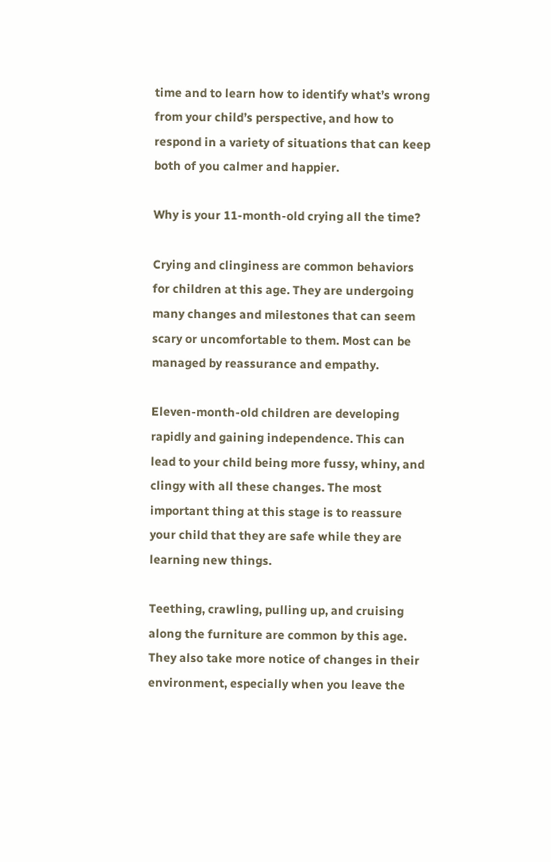time and to learn how to identify what’s wrong from your child’s perspective, and how to respond in a variety of situations that can keep both of you calmer and happier.

Why is your 11-month-old crying all the time?

Crying and clinginess are common behaviors for children at this age. They are undergoing many changes and milestones that can seem scary or uncomfortable to them. Most can be managed by reassurance and empathy.

Eleven-month-old children are developing rapidly and gaining independence. This can lead to your child being more fussy, whiny, and clingy with all these changes. The most important thing at this stage is to reassure your child that they are safe while they are learning new things.

Teething, crawling, pulling up, and cruising along the furniture are common by this age. They also take more notice of changes in their environment, especially when you leave the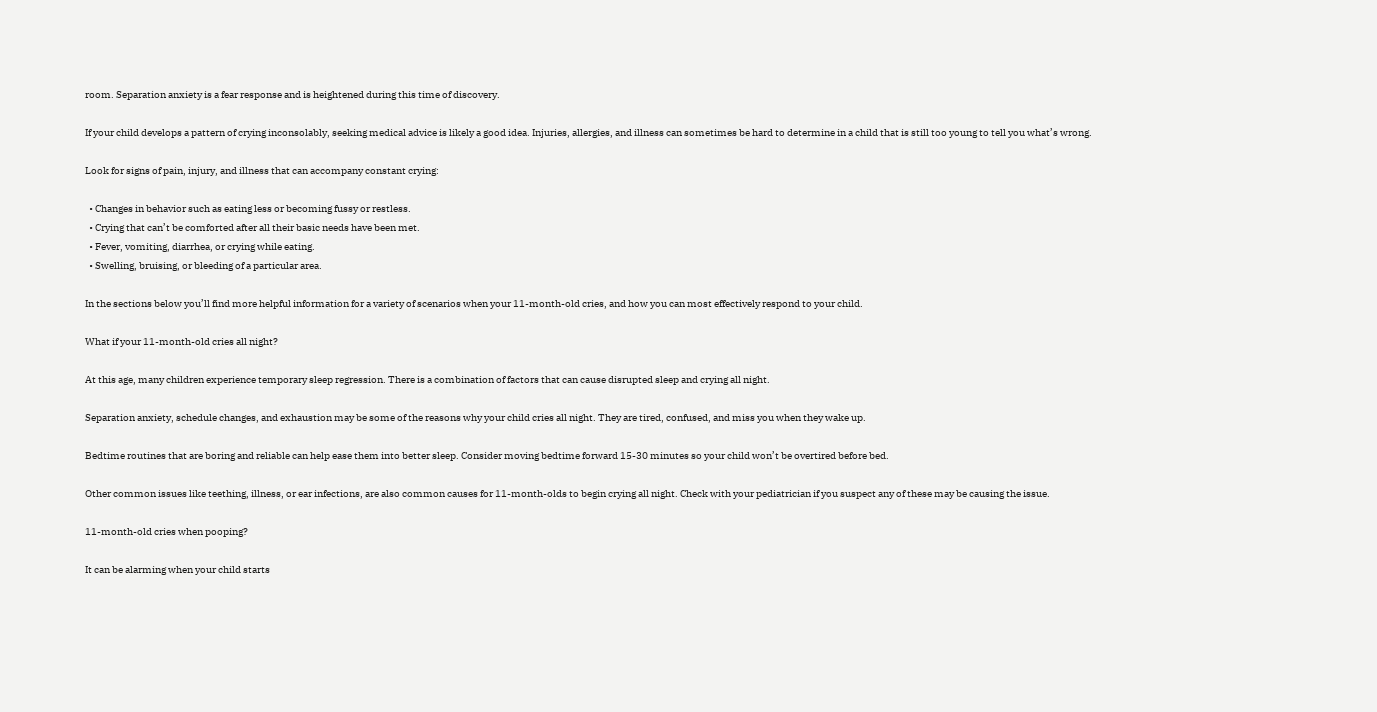room. Separation anxiety is a fear response and is heightened during this time of discovery.

If your child develops a pattern of crying inconsolably, seeking medical advice is likely a good idea. Injuries, allergies, and illness can sometimes be hard to determine in a child that is still too young to tell you what’s wrong.

Look for signs of pain, injury, and illness that can accompany constant crying:

  • Changes in behavior such as eating less or becoming fussy or restless.
  • Crying that can’t be comforted after all their basic needs have been met.
  • Fever, vomiting, diarrhea, or crying while eating.
  • Swelling, bruising, or bleeding of a particular area.

In the sections below you’ll find more helpful information for a variety of scenarios when your 11-month-old cries, and how you can most effectively respond to your child.

What if your 11-month-old cries all night?

At this age, many children experience temporary sleep regression. There is a combination of factors that can cause disrupted sleep and crying all night.

Separation anxiety, schedule changes, and exhaustion may be some of the reasons why your child cries all night. They are tired, confused, and miss you when they wake up.

Bedtime routines that are boring and reliable can help ease them into better sleep. Consider moving bedtime forward 15-30 minutes so your child won’t be overtired before bed.

Other common issues like teething, illness, or ear infections, are also common causes for 11-month-olds to begin crying all night. Check with your pediatrician if you suspect any of these may be causing the issue.

11-month-old cries when pooping?

It can be alarming when your child starts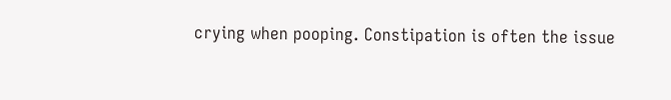crying when pooping. Constipation is often the issue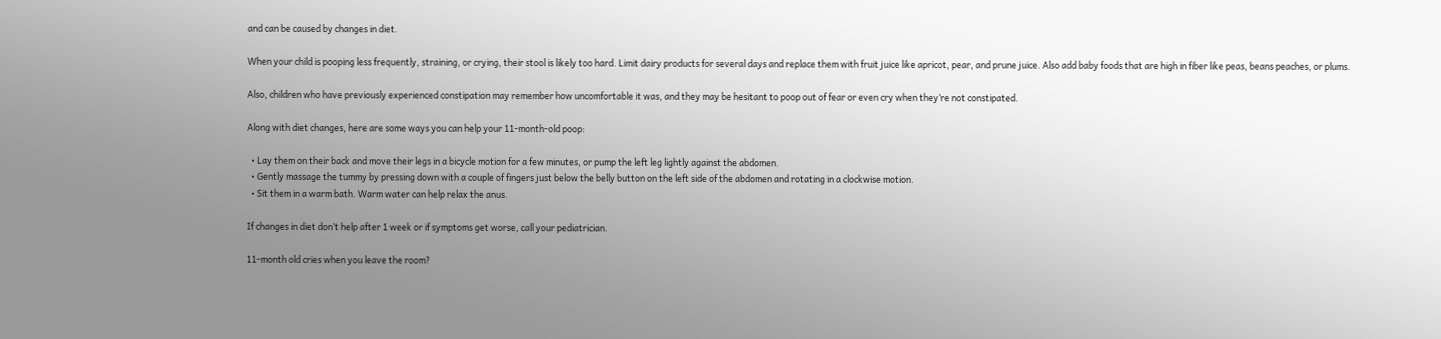and can be caused by changes in diet.

When your child is pooping less frequently, straining, or crying, their stool is likely too hard. Limit dairy products for several days and replace them with fruit juice like apricot, pear, and prune juice. Also add baby foods that are high in fiber like peas, beans peaches, or plums.

Also, children who have previously experienced constipation may remember how uncomfortable it was, and they may be hesitant to poop out of fear or even cry when they’re not constipated.

Along with diet changes, here are some ways you can help your 11-month-old poop:

  • Lay them on their back and move their legs in a bicycle motion for a few minutes, or pump the left leg lightly against the abdomen.
  • Gently massage the tummy by pressing down with a couple of fingers just below the belly button on the left side of the abdomen and rotating in a clockwise motion.
  • Sit them in a warm bath. Warm water can help relax the anus.

If changes in diet don’t help after 1 week or if symptoms get worse, call your pediatrician.

11-month old cries when you leave the room?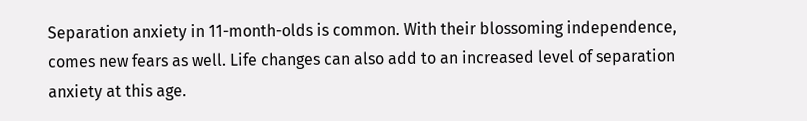Separation anxiety in 11-month-olds is common. With their blossoming independence, comes new fears as well. Life changes can also add to an increased level of separation anxiety at this age.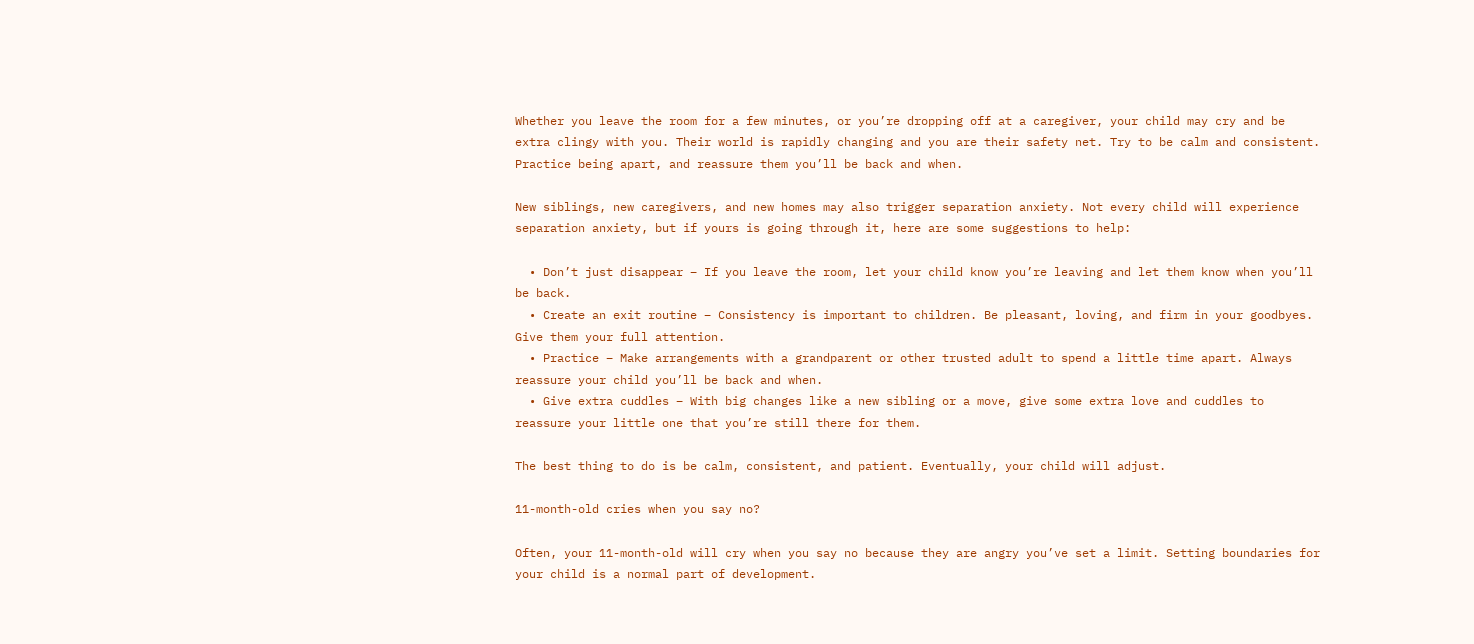Whether you leave the room for a few minutes, or you’re dropping off at a caregiver, your child may cry and be extra clingy with you. Their world is rapidly changing and you are their safety net. Try to be calm and consistent. Practice being apart, and reassure them you’ll be back and when.

New siblings, new caregivers, and new homes may also trigger separation anxiety. Not every child will experience separation anxiety, but if yours is going through it, here are some suggestions to help:

  • Don’t just disappear – If you leave the room, let your child know you’re leaving and let them know when you’ll be back.
  • Create an exit routine – Consistency is important to children. Be pleasant, loving, and firm in your goodbyes. Give them your full attention.
  • Practice – Make arrangements with a grandparent or other trusted adult to spend a little time apart. Always reassure your child you’ll be back and when.
  • Give extra cuddles – With big changes like a new sibling or a move, give some extra love and cuddles to reassure your little one that you’re still there for them.

The best thing to do is be calm, consistent, and patient. Eventually, your child will adjust.

11-month-old cries when you say no?

Often, your 11-month-old will cry when you say no because they are angry you’ve set a limit. Setting boundaries for your child is a normal part of development.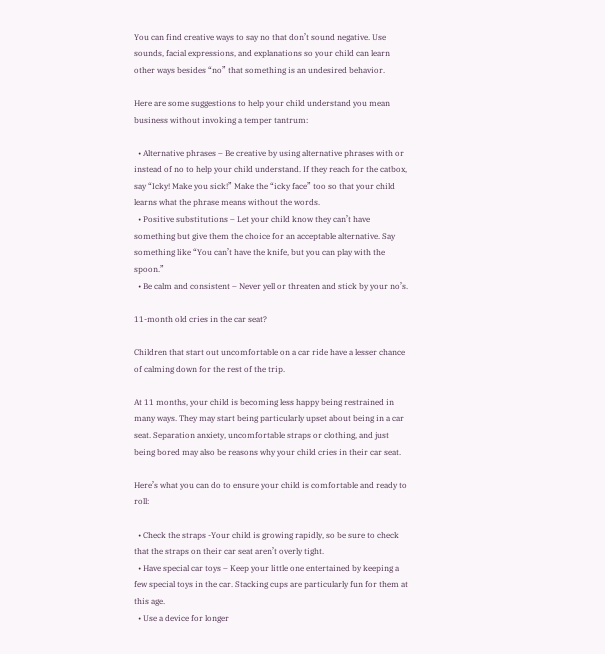You can find creative ways to say no that don’t sound negative. Use sounds, facial expressions, and explanations so your child can learn other ways besides “no” that something is an undesired behavior.

Here are some suggestions to help your child understand you mean business without invoking a temper tantrum:

  • Alternative phrases – Be creative by using alternative phrases with or instead of no to help your child understand. If they reach for the catbox, say “Icky! Make you sick!” Make the “icky face” too so that your child learns what the phrase means without the words.
  • Positive substitutions – Let your child know they can’t have something but give them the choice for an acceptable alternative. Say something like “You can’t have the knife, but you can play with the spoon.”
  • Be calm and consistent – Never yell or threaten and stick by your no’s.

11-month old cries in the car seat?

Children that start out uncomfortable on a car ride have a lesser chance of calming down for the rest of the trip.

At 11 months, your child is becoming less happy being restrained in many ways. They may start being particularly upset about being in a car seat. Separation anxiety, uncomfortable straps or clothing, and just being bored may also be reasons why your child cries in their car seat.

Here’s what you can do to ensure your child is comfortable and ready to roll:

  • Check the straps -Your child is growing rapidly, so be sure to check that the straps on their car seat aren’t overly tight.
  • Have special car toys – Keep your little one entertained by keeping a few special toys in the car. Stacking cups are particularly fun for them at this age.
  • Use a device for longer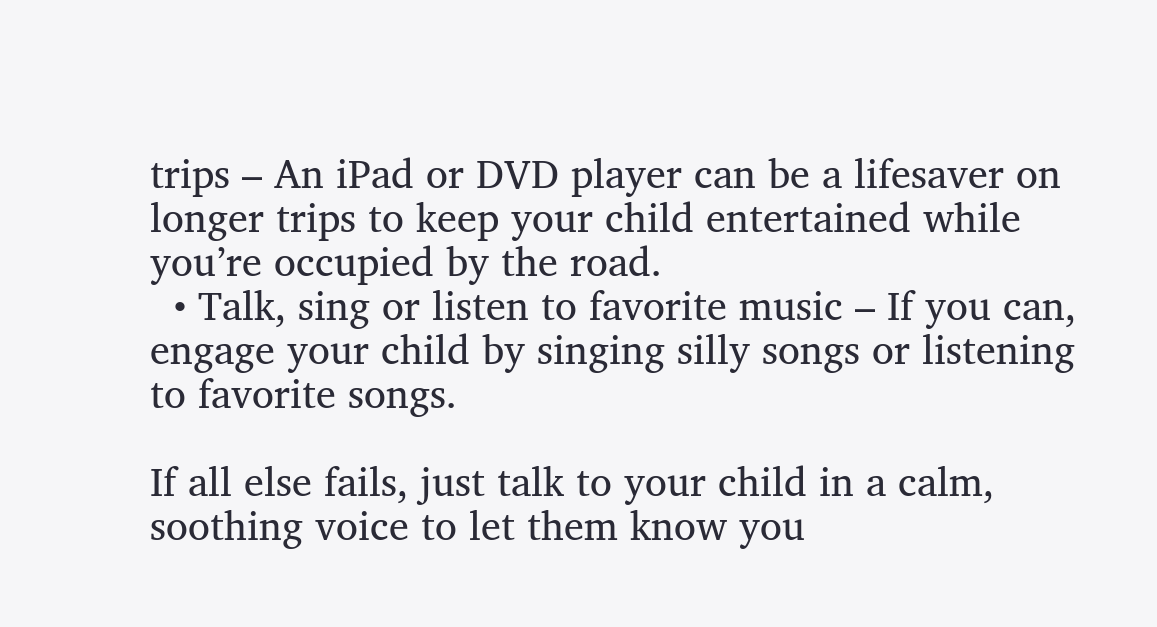trips – An iPad or DVD player can be a lifesaver on longer trips to keep your child entertained while you’re occupied by the road.
  • Talk, sing or listen to favorite music – If you can, engage your child by singing silly songs or listening to favorite songs.

If all else fails, just talk to your child in a calm, soothing voice to let them know you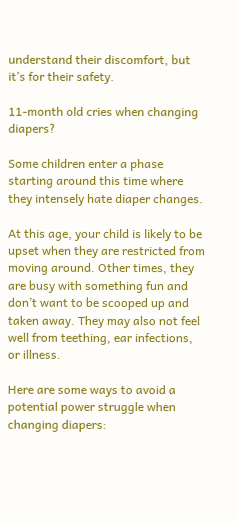understand their discomfort, but it’s for their safety.

11-month old cries when changing diapers?

Some children enter a phase starting around this time where they intensely hate diaper changes.

At this age, your child is likely to be upset when they are restricted from moving around. Other times, they are busy with something fun and don’t want to be scooped up and taken away. They may also not feel well from teething, ear infections, or illness.

Here are some ways to avoid a potential power struggle when changing diapers: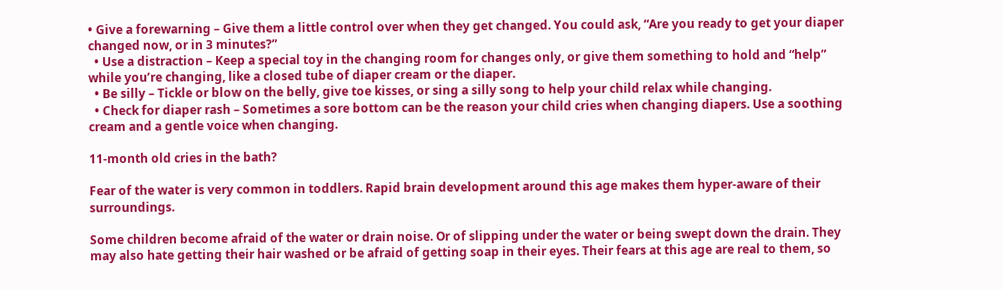• Give a forewarning – Give them a little control over when they get changed. You could ask, “Are you ready to get your diaper changed now, or in 3 minutes?”
  • Use a distraction – Keep a special toy in the changing room for changes only, or give them something to hold and “help” while you’re changing, like a closed tube of diaper cream or the diaper.
  • Be silly – Tickle or blow on the belly, give toe kisses, or sing a silly song to help your child relax while changing.
  • Check for diaper rash – Sometimes a sore bottom can be the reason your child cries when changing diapers. Use a soothing cream and a gentle voice when changing.

11-month old cries in the bath?

Fear of the water is very common in toddlers. Rapid brain development around this age makes them hyper-aware of their surroundings.

Some children become afraid of the water or drain noise. Or of slipping under the water or being swept down the drain. They may also hate getting their hair washed or be afraid of getting soap in their eyes. Their fears at this age are real to them, so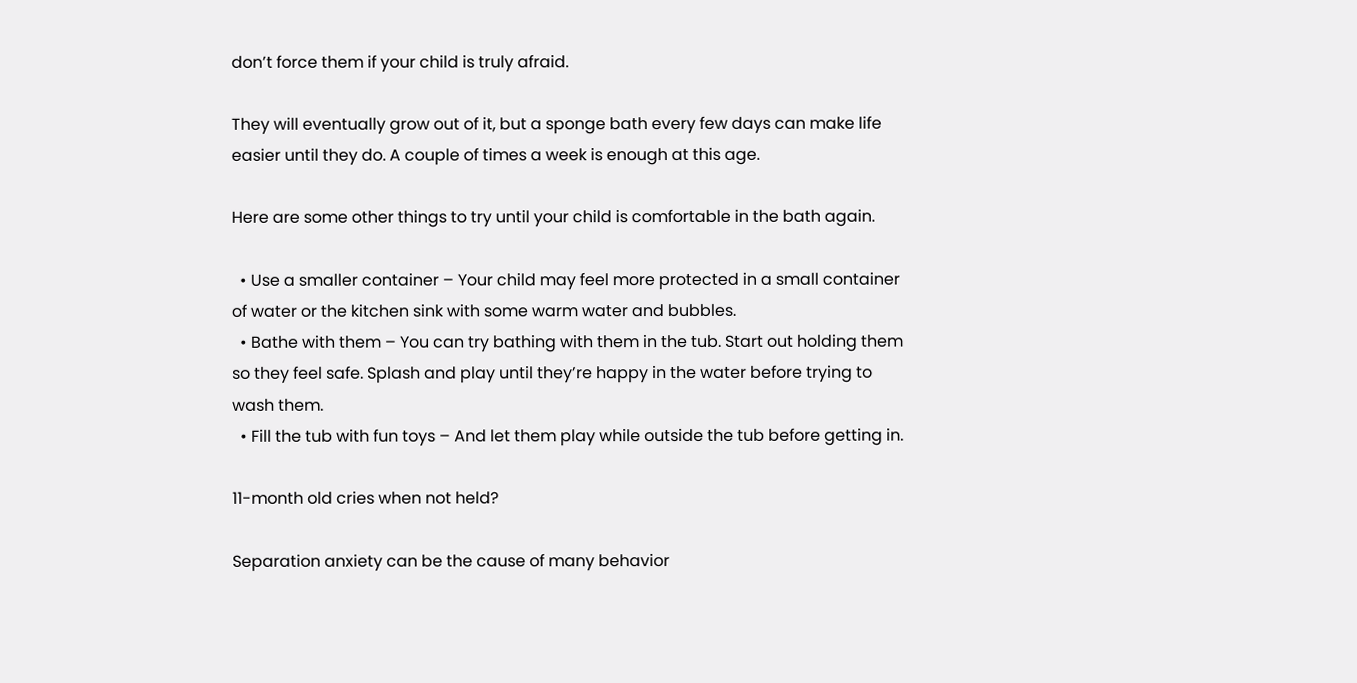don’t force them if your child is truly afraid.

They will eventually grow out of it, but a sponge bath every few days can make life easier until they do. A couple of times a week is enough at this age.

Here are some other things to try until your child is comfortable in the bath again.

  • Use a smaller container – Your child may feel more protected in a small container of water or the kitchen sink with some warm water and bubbles.
  • Bathe with them – You can try bathing with them in the tub. Start out holding them so they feel safe. Splash and play until they’re happy in the water before trying to wash them.
  • Fill the tub with fun toys – And let them play while outside the tub before getting in.

11-month old cries when not held?

Separation anxiety can be the cause of many behavior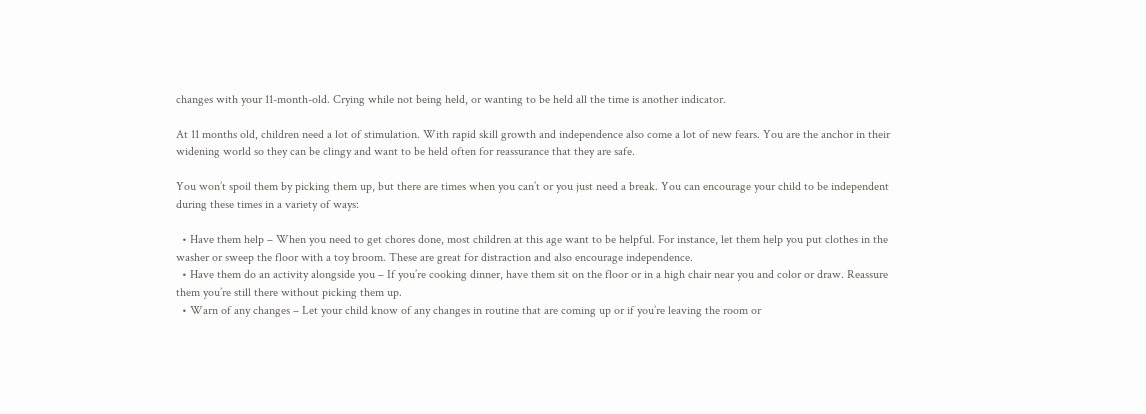changes with your 11-month-old. Crying while not being held, or wanting to be held all the time is another indicator.

At 11 months old, children need a lot of stimulation. With rapid skill growth and independence also come a lot of new fears. You are the anchor in their widening world so they can be clingy and want to be held often for reassurance that they are safe.

You won’t spoil them by picking them up, but there are times when you can’t or you just need a break. You can encourage your child to be independent during these times in a variety of ways:

  • Have them help – When you need to get chores done, most children at this age want to be helpful. For instance, let them help you put clothes in the washer or sweep the floor with a toy broom. These are great for distraction and also encourage independence.
  • Have them do an activity alongside you – If you’re cooking dinner, have them sit on the floor or in a high chair near you and color or draw. Reassure them you’re still there without picking them up.
  • Warn of any changes – Let your child know of any changes in routine that are coming up or if you’re leaving the room or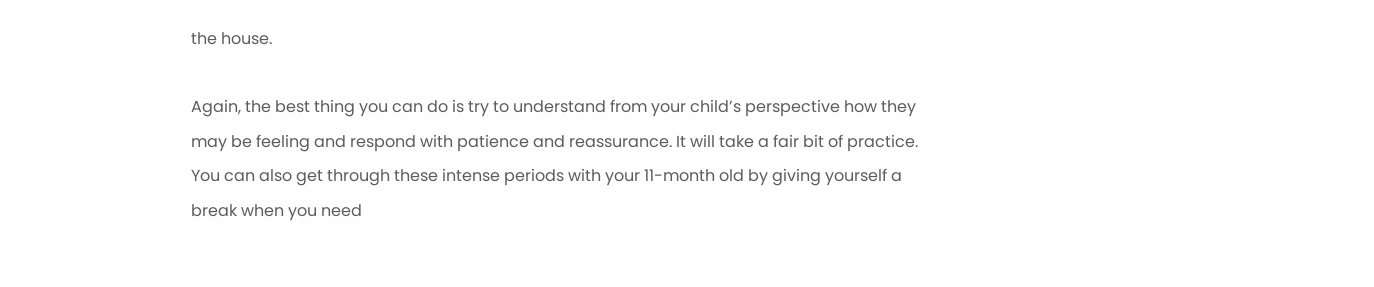the house.

Again, the best thing you can do is try to understand from your child’s perspective how they may be feeling and respond with patience and reassurance. It will take a fair bit of practice. You can also get through these intense periods with your 11-month old by giving yourself a break when you need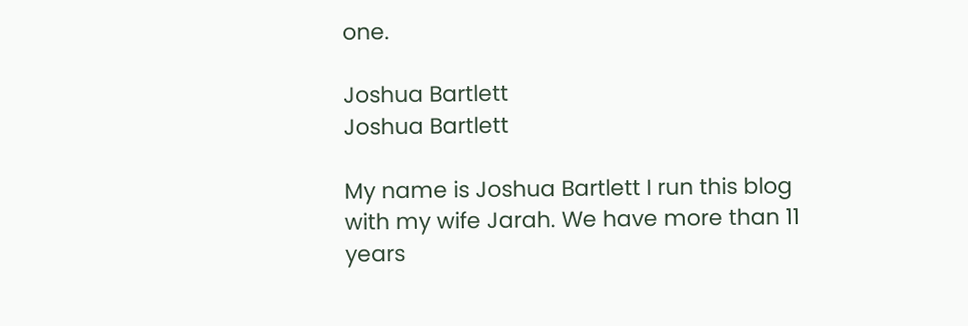one.

Joshua Bartlett
Joshua Bartlett

My name is Joshua Bartlett I run this blog with my wife Jarah. We have more than 11 years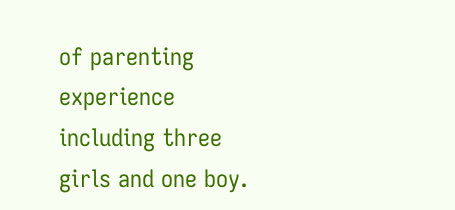of parenting experience including three girls and one boy.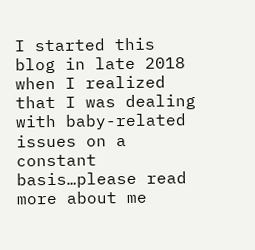I started this blog in late 2018 when I realized that I was dealing with baby-related issues on a constant basis…please read more about me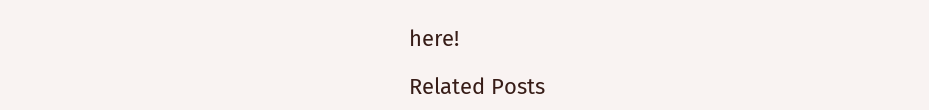here!

Related Posts